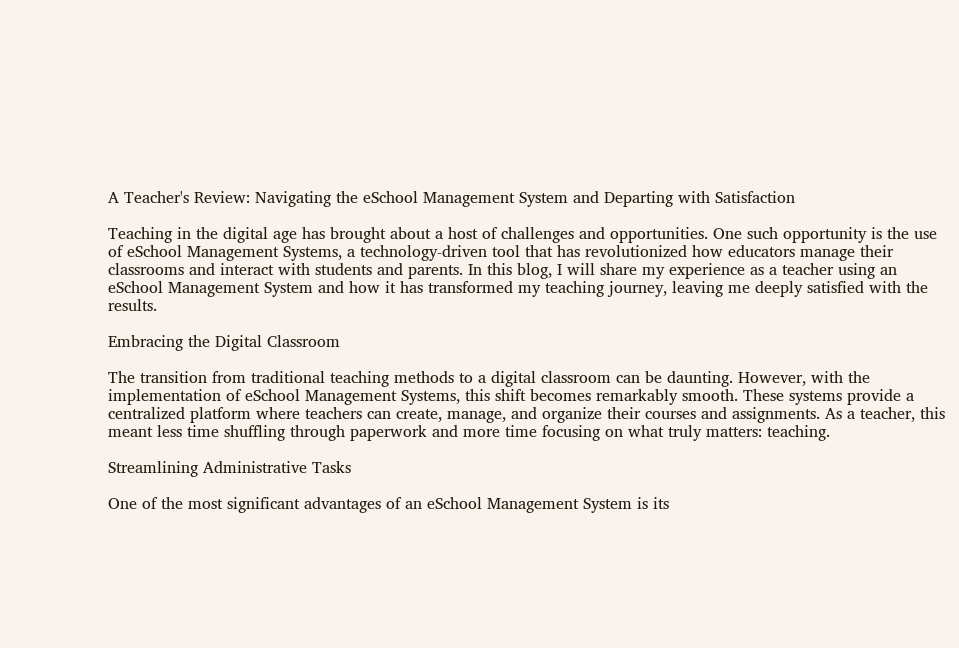A Teacher's Review: Navigating the eSchool Management System and Departing with Satisfaction

Teaching in the digital age has brought about a host of challenges and opportunities. One such opportunity is the use of eSchool Management Systems, a technology-driven tool that has revolutionized how educators manage their classrooms and interact with students and parents. In this blog, I will share my experience as a teacher using an eSchool Management System and how it has transformed my teaching journey, leaving me deeply satisfied with the results.

Embracing the Digital Classroom

The transition from traditional teaching methods to a digital classroom can be daunting. However, with the implementation of eSchool Management Systems, this shift becomes remarkably smooth. These systems provide a centralized platform where teachers can create, manage, and organize their courses and assignments. As a teacher, this meant less time shuffling through paperwork and more time focusing on what truly matters: teaching.

Streamlining Administrative Tasks

One of the most significant advantages of an eSchool Management System is its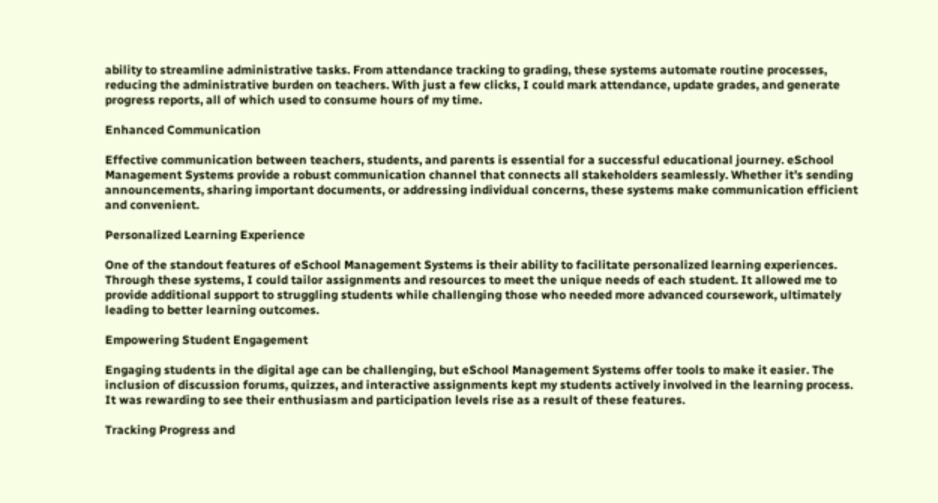ability to streamline administrative tasks. From attendance tracking to grading, these systems automate routine processes, reducing the administrative burden on teachers. With just a few clicks, I could mark attendance, update grades, and generate progress reports, all of which used to consume hours of my time.

Enhanced Communication

Effective communication between teachers, students, and parents is essential for a successful educational journey. eSchool Management Systems provide a robust communication channel that connects all stakeholders seamlessly. Whether it’s sending announcements, sharing important documents, or addressing individual concerns, these systems make communication efficient and convenient.

Personalized Learning Experience

One of the standout features of eSchool Management Systems is their ability to facilitate personalized learning experiences. Through these systems, I could tailor assignments and resources to meet the unique needs of each student. It allowed me to provide additional support to struggling students while challenging those who needed more advanced coursework, ultimately leading to better learning outcomes.

Empowering Student Engagement

Engaging students in the digital age can be challenging, but eSchool Management Systems offer tools to make it easier. The inclusion of discussion forums, quizzes, and interactive assignments kept my students actively involved in the learning process. It was rewarding to see their enthusiasm and participation levels rise as a result of these features.

Tracking Progress and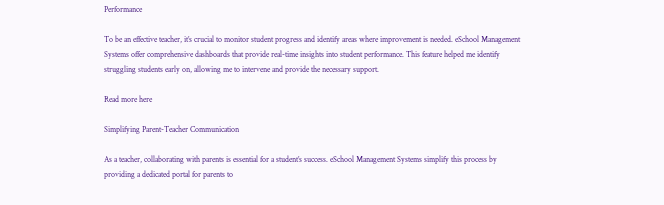Performance

To be an effective teacher, it’s crucial to monitor student progress and identify areas where improvement is needed. eSchool Management Systems offer comprehensive dashboards that provide real-time insights into student performance. This feature helped me identify struggling students early on, allowing me to intervene and provide the necessary support.

Read more here

Simplifying Parent-Teacher Communication

As a teacher, collaborating with parents is essential for a student’s success. eSchool Management Systems simplify this process by providing a dedicated portal for parents to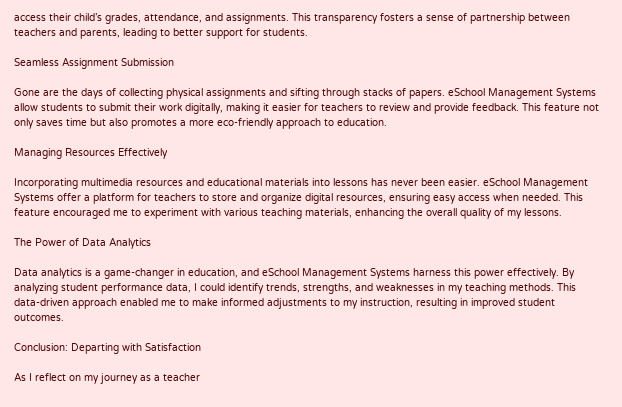access their child’s grades, attendance, and assignments. This transparency fosters a sense of partnership between teachers and parents, leading to better support for students.

Seamless Assignment Submission

Gone are the days of collecting physical assignments and sifting through stacks of papers. eSchool Management Systems allow students to submit their work digitally, making it easier for teachers to review and provide feedback. This feature not only saves time but also promotes a more eco-friendly approach to education.

Managing Resources Effectively

Incorporating multimedia resources and educational materials into lessons has never been easier. eSchool Management Systems offer a platform for teachers to store and organize digital resources, ensuring easy access when needed. This feature encouraged me to experiment with various teaching materials, enhancing the overall quality of my lessons.

The Power of Data Analytics

Data analytics is a game-changer in education, and eSchool Management Systems harness this power effectively. By analyzing student performance data, I could identify trends, strengths, and weaknesses in my teaching methods. This data-driven approach enabled me to make informed adjustments to my instruction, resulting in improved student outcomes.

Conclusion: Departing with Satisfaction

As I reflect on my journey as a teacher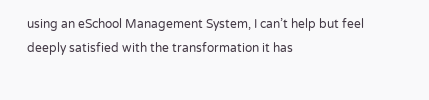using an eSchool Management System, I can’t help but feel deeply satisfied with the transformation it has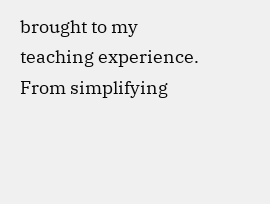brought to my teaching experience. From simplifying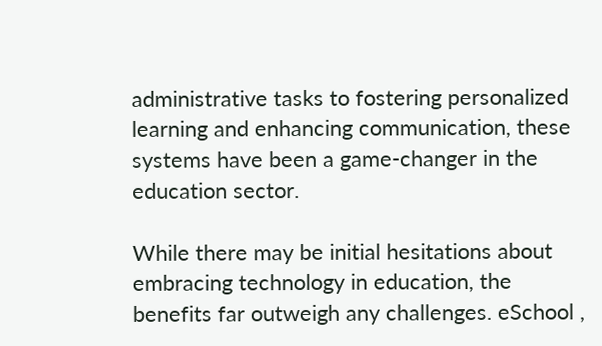administrative tasks to fostering personalized learning and enhancing communication, these systems have been a game-changer in the education sector.

While there may be initial hesitations about embracing technology in education, the benefits far outweigh any challenges. eSchool ,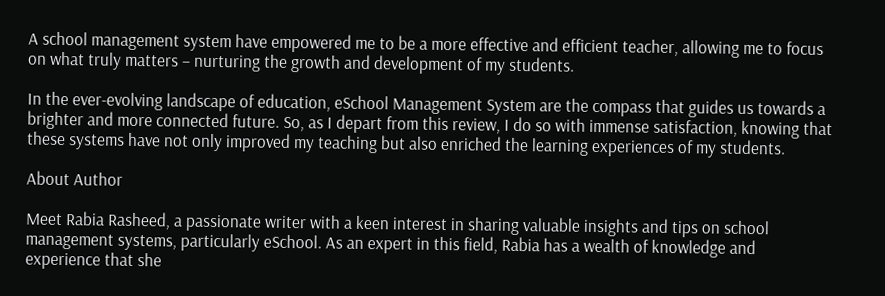A school management system have empowered me to be a more effective and efficient teacher, allowing me to focus on what truly matters – nurturing the growth and development of my students.

In the ever-evolving landscape of education, eSchool Management System are the compass that guides us towards a brighter and more connected future. So, as I depart from this review, I do so with immense satisfaction, knowing that these systems have not only improved my teaching but also enriched the learning experiences of my students.

About Author

Meet Rabia Rasheed, a passionate writer with a keen interest in sharing valuable insights and tips on school management systems, particularly eSchool. As an expert in this field, Rabia has a wealth of knowledge and experience that she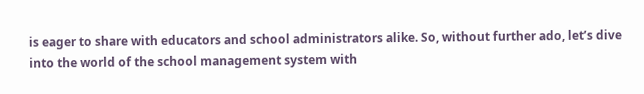is eager to share with educators and school administrators alike. So, without further ado, let’s dive into the world of the school management system with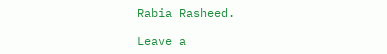Rabia Rasheed.

Leave a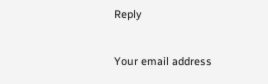Reply

Your email address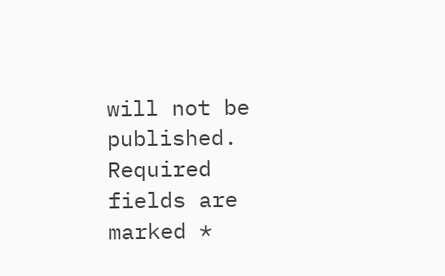will not be published. Required fields are marked *